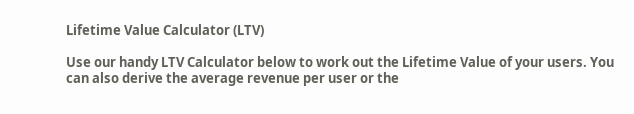Lifetime Value Calculator (LTV)

Use our handy LTV Calculator below to work out the Lifetime Value of your users. You can also derive the average revenue per user or the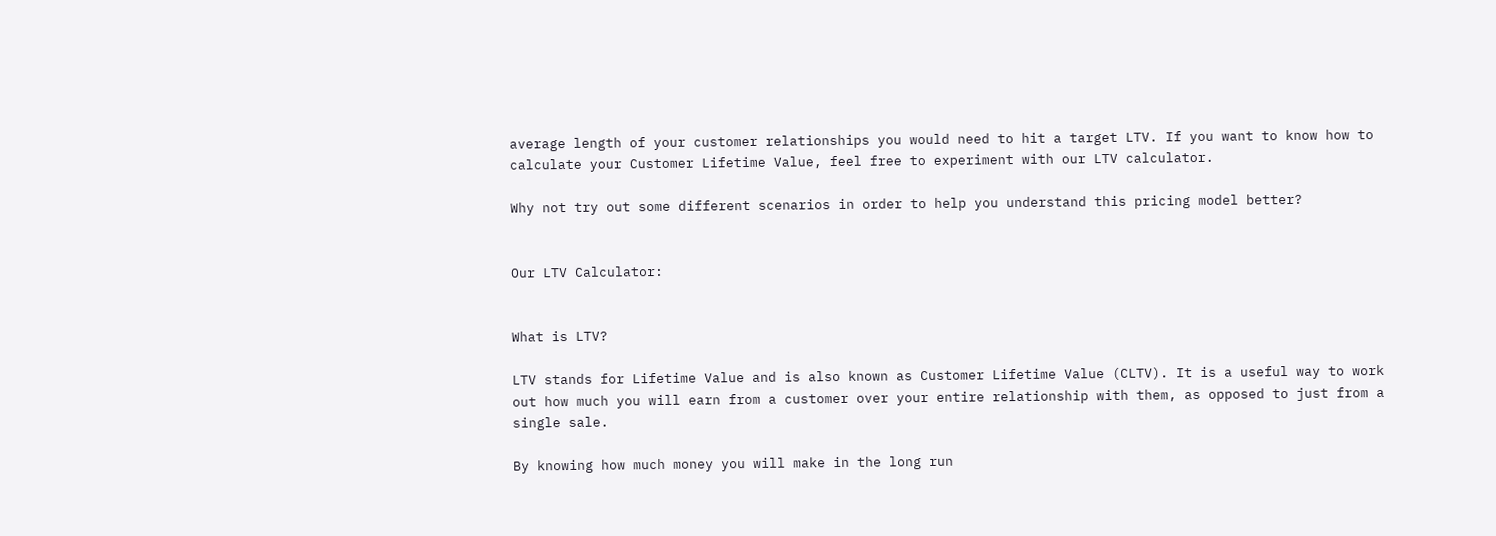average length of your customer relationships you would need to hit a target LTV. If you want to know how to calculate your Customer Lifetime Value, feel free to experiment with our LTV calculator.

Why not try out some different scenarios in order to help you understand this pricing model better?


Our LTV Calculator:


What is LTV?

LTV stands for Lifetime Value and is also known as Customer Lifetime Value (CLTV). It is a useful way to work out how much you will earn from a customer over your entire relationship with them, as opposed to just from a single sale.

By knowing how much money you will make in the long run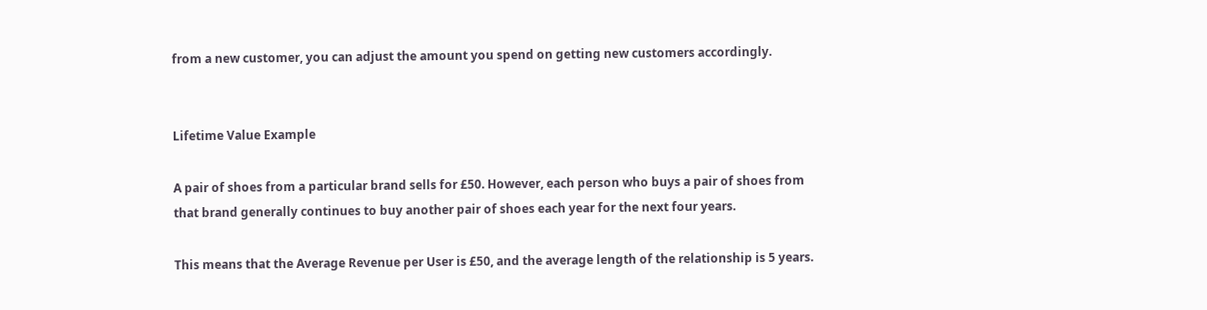from a new customer, you can adjust the amount you spend on getting new customers accordingly.


Lifetime Value Example

A pair of shoes from a particular brand sells for £50. However, each person who buys a pair of shoes from that brand generally continues to buy another pair of shoes each year for the next four years.

This means that the Average Revenue per User is £50, and the average length of the relationship is 5 years.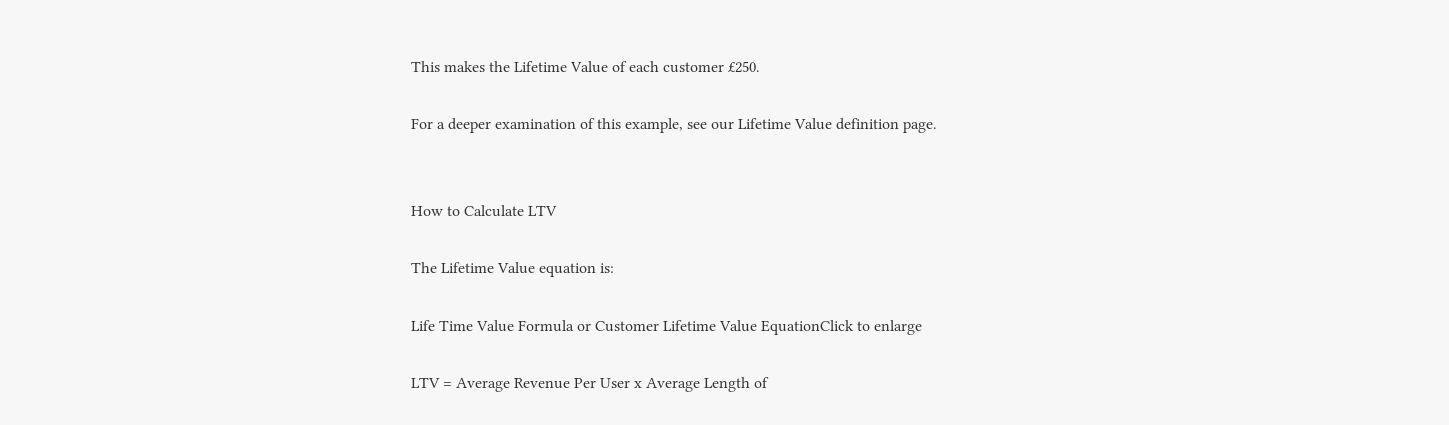This makes the Lifetime Value of each customer £250.

For a deeper examination of this example, see our Lifetime Value definition page.


How to Calculate LTV

The Lifetime Value equation is:

Life Time Value Formula or Customer Lifetime Value EquationClick to enlarge

LTV = Average Revenue Per User x Average Length of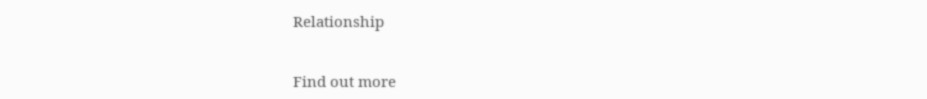Relationship


Find out more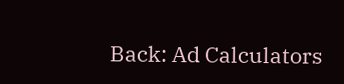Back: Ad Calculators